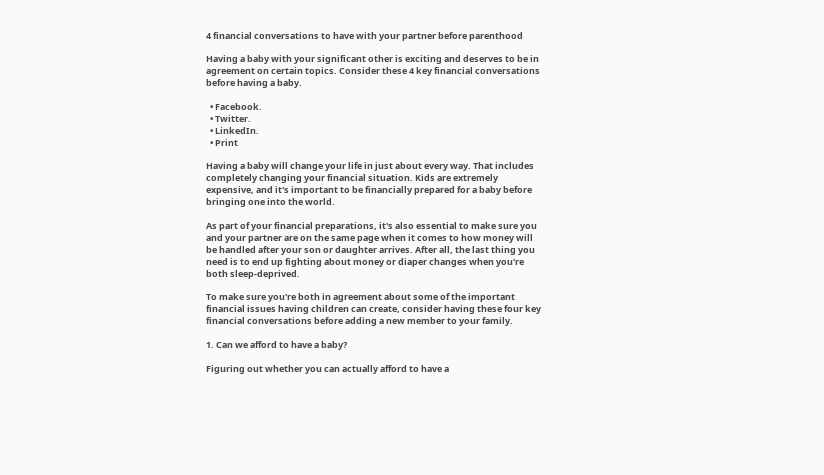4 financial conversations to have with your partner before parenthood

Having a baby with your significant other is exciting and deserves to be in agreement on certain topics. Consider these 4 key financial conversations before having a baby.

  • Facebook.
  • Twitter.
  • LinkedIn.
  • Print

Having a baby will change your life in just about every way. That includes completely changing your financial situation. Kids are extremely expensive, and it's important to be financially prepared for a baby before bringing one into the world.

As part of your financial preparations, it's also essential to make sure you and your partner are on the same page when it comes to how money will be handled after your son or daughter arrives. After all, the last thing you need is to end up fighting about money or diaper changes when you're both sleep-deprived.

To make sure you're both in agreement about some of the important financial issues having children can create, consider having these four key financial conversations before adding a new member to your family.

1. Can we afford to have a baby?

Figuring out whether you can actually afford to have a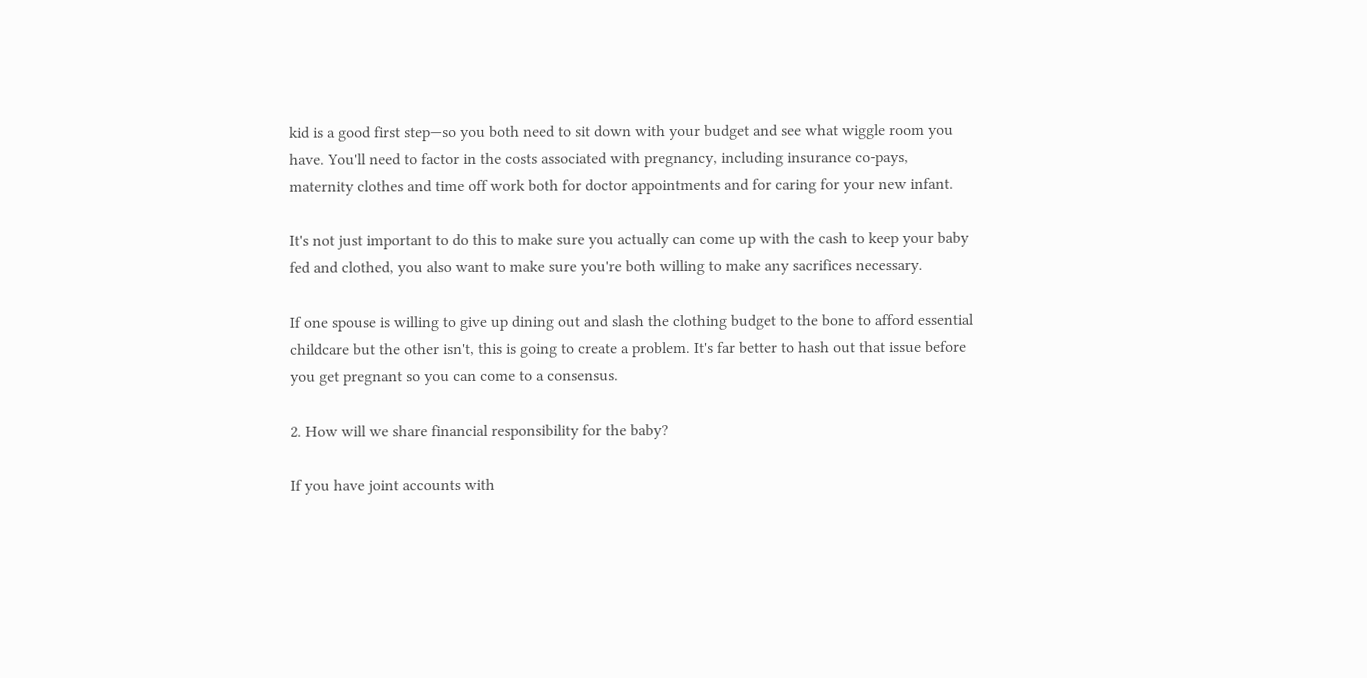kid is a good first step—so you both need to sit down with your budget and see what wiggle room you have. You'll need to factor in the costs associated with pregnancy, including insurance co-pays, maternity clothes and time off work both for doctor appointments and for caring for your new infant.

It's not just important to do this to make sure you actually can come up with the cash to keep your baby fed and clothed, you also want to make sure you're both willing to make any sacrifices necessary.

If one spouse is willing to give up dining out and slash the clothing budget to the bone to afford essential childcare but the other isn't, this is going to create a problem. It's far better to hash out that issue before you get pregnant so you can come to a consensus.

2. How will we share financial responsibility for the baby?

If you have joint accounts with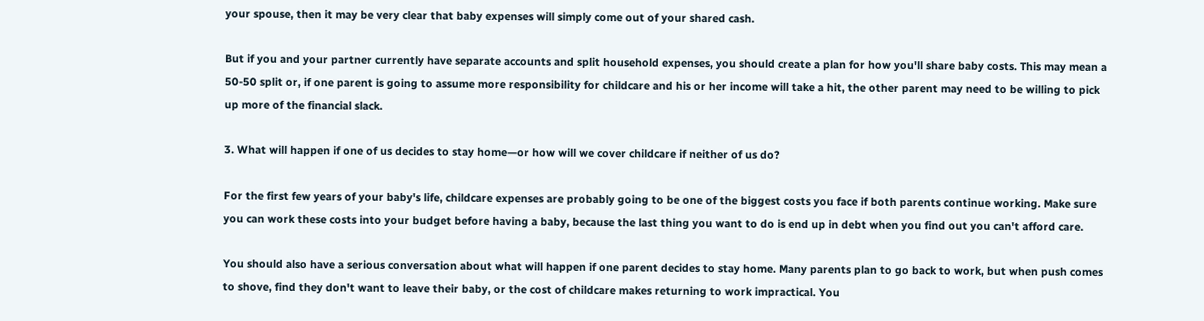your spouse, then it may be very clear that baby expenses will simply come out of your shared cash.

But if you and your partner currently have separate accounts and split household expenses, you should create a plan for how you'll share baby costs. This may mean a 50-50 split or, if one parent is going to assume more responsibility for childcare and his or her income will take a hit, the other parent may need to be willing to pick up more of the financial slack.

3. What will happen if one of us decides to stay home—or how will we cover childcare if neither of us do?

For the first few years of your baby's life, childcare expenses are probably going to be one of the biggest costs you face if both parents continue working. Make sure you can work these costs into your budget before having a baby, because the last thing you want to do is end up in debt when you find out you can't afford care.

You should also have a serious conversation about what will happen if one parent decides to stay home. Many parents plan to go back to work, but when push comes to shove, find they don't want to leave their baby, or the cost of childcare makes returning to work impractical. You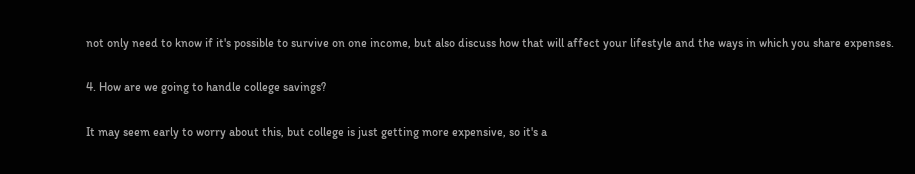not only need to know if it's possible to survive on one income, but also discuss how that will affect your lifestyle and the ways in which you share expenses.

4. How are we going to handle college savings?

It may seem early to worry about this, but college is just getting more expensive, so it's a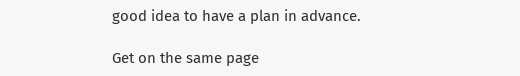good idea to have a plan in advance.

Get on the same page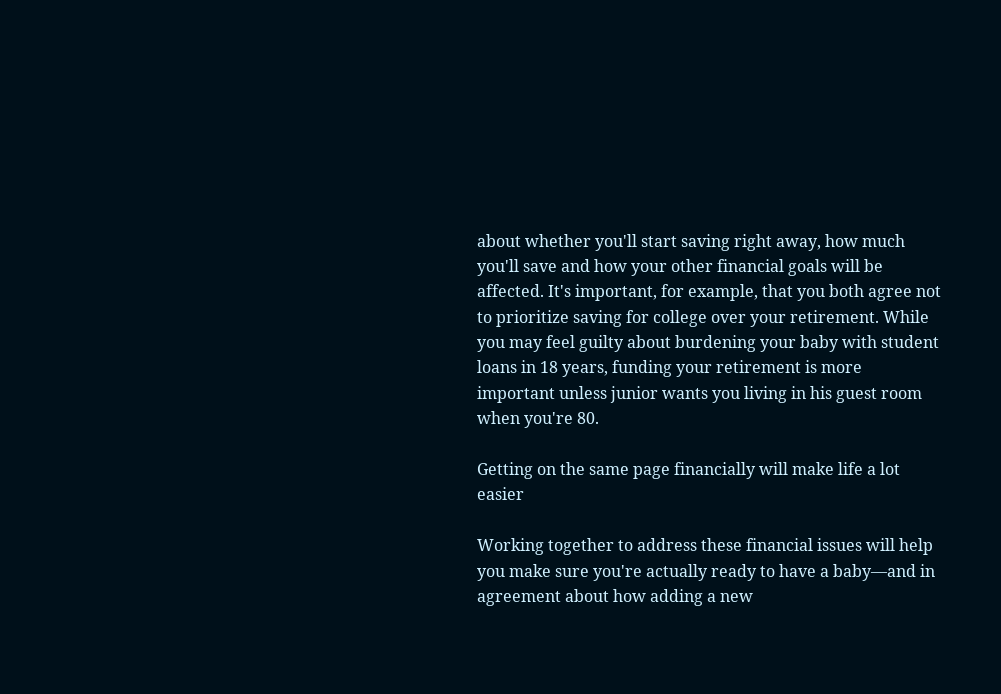about whether you'll start saving right away, how much you'll save and how your other financial goals will be affected. It's important, for example, that you both agree not to prioritize saving for college over your retirement. While you may feel guilty about burdening your baby with student loans in 18 years, funding your retirement is more important unless junior wants you living in his guest room when you're 80.

Getting on the same page financially will make life a lot easier

Working together to address these financial issues will help you make sure you're actually ready to have a baby—and in agreement about how adding a new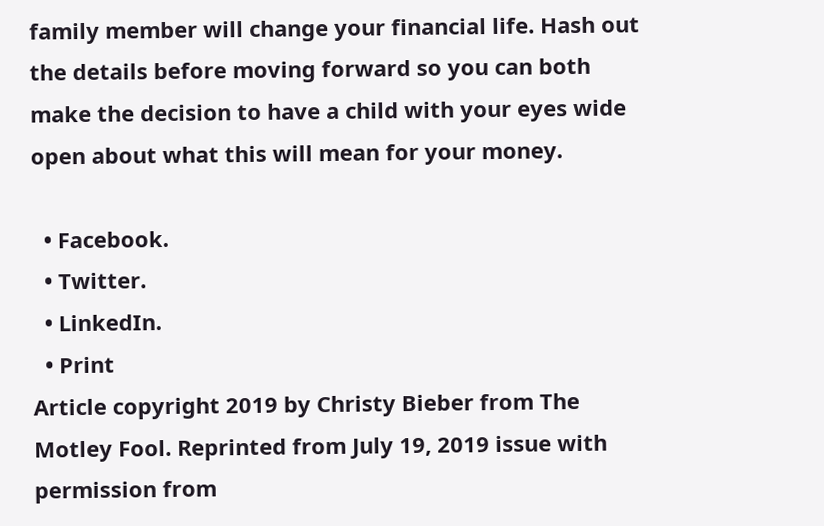family member will change your financial life. Hash out the details before moving forward so you can both make the decision to have a child with your eyes wide open about what this will mean for your money.

  • Facebook.
  • Twitter.
  • LinkedIn.
  • Print
Article copyright 2019 by Christy Bieber from The Motley Fool. Reprinted from July 19, 2019 issue with permission from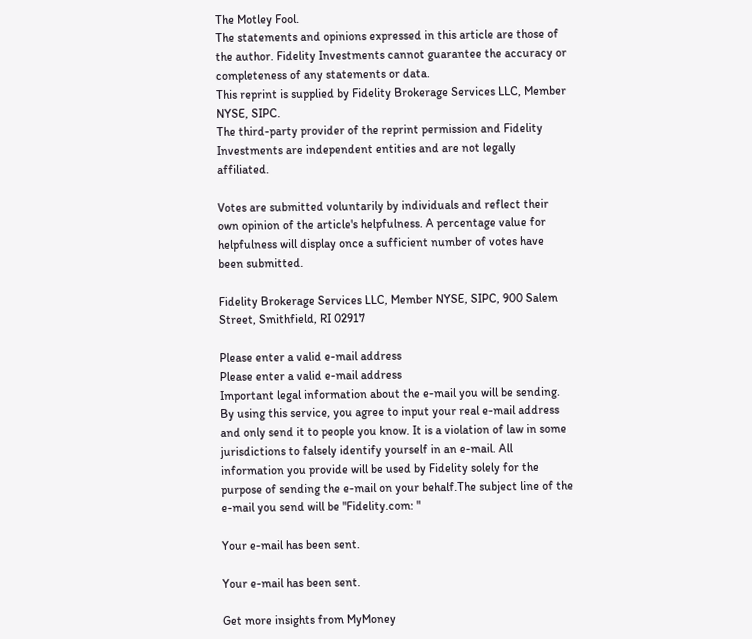The Motley Fool.
The statements and opinions expressed in this article are those of the author. Fidelity Investments cannot guarantee the accuracy or completeness of any statements or data.
This reprint is supplied by Fidelity Brokerage Services LLC, Member NYSE, SIPC.
The third-party provider of the reprint permission and Fidelity Investments are independent entities and are not legally affiliated.

Votes are submitted voluntarily by individuals and reflect their own opinion of the article's helpfulness. A percentage value for helpfulness will display once a sufficient number of votes have been submitted.

Fidelity Brokerage Services LLC, Member NYSE, SIPC, 900 Salem Street, Smithfield, RI 02917

Please enter a valid e-mail address
Please enter a valid e-mail address
Important legal information about the e-mail you will be sending. By using this service, you agree to input your real e-mail address and only send it to people you know. It is a violation of law in some jurisdictions to falsely identify yourself in an e-mail. All information you provide will be used by Fidelity solely for the purpose of sending the e-mail on your behalf.The subject line of the e-mail you send will be "Fidelity.com: "

Your e-mail has been sent.

Your e-mail has been sent.

Get more insights from MyMoney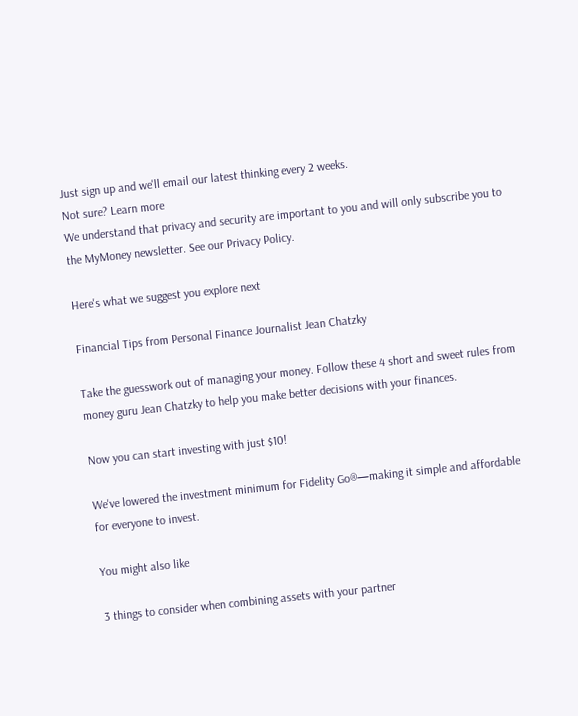Just sign up and we'll email our latest thinking every 2 weeks.
Not sure? Learn more
We understand that privacy and security are important to you and will only subscribe you to the MyMoney newsletter. See our Privacy Policy.

Here's what we suggest you explore next

Financial Tips from Personal Finance Journalist Jean Chatzky

Take the guesswork out of managing your money. Follow these 4 short and sweet rules from money guru Jean Chatzky to help you make better decisions with your finances.

Now you can start investing with just $10!

We've lowered the investment minimum for Fidelity Go®—making it simple and affordable for everyone to invest.

You might also like

3 things to consider when combining assets with your partner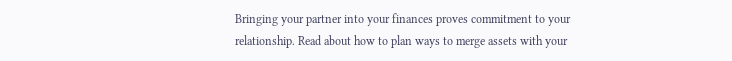Bringing your partner into your finances proves commitment to your relationship. Read about how to plan ways to merge assets with your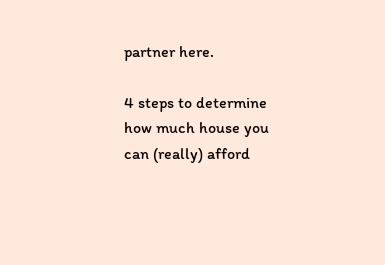partner here.

4 steps to determine how much house you can (really) afford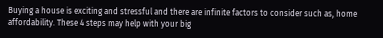Buying a house is exciting and stressful and there are infinite factors to consider such as, home affordability. These 4 steps may help with your big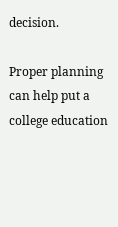decision.

Proper planning can help put a college education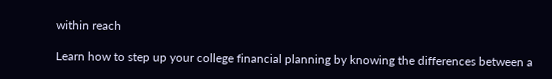within reach

Learn how to step up your college financial planning by knowing the differences between a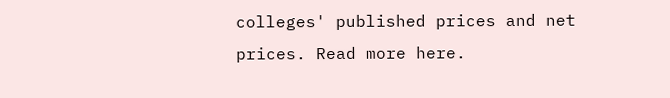colleges' published prices and net prices. Read more here.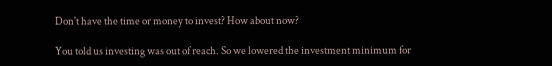Don't have the time or money to invest? How about now?

You told us investing was out of reach. So we lowered the investment minimum for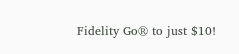Fidelity Go® to just $10!